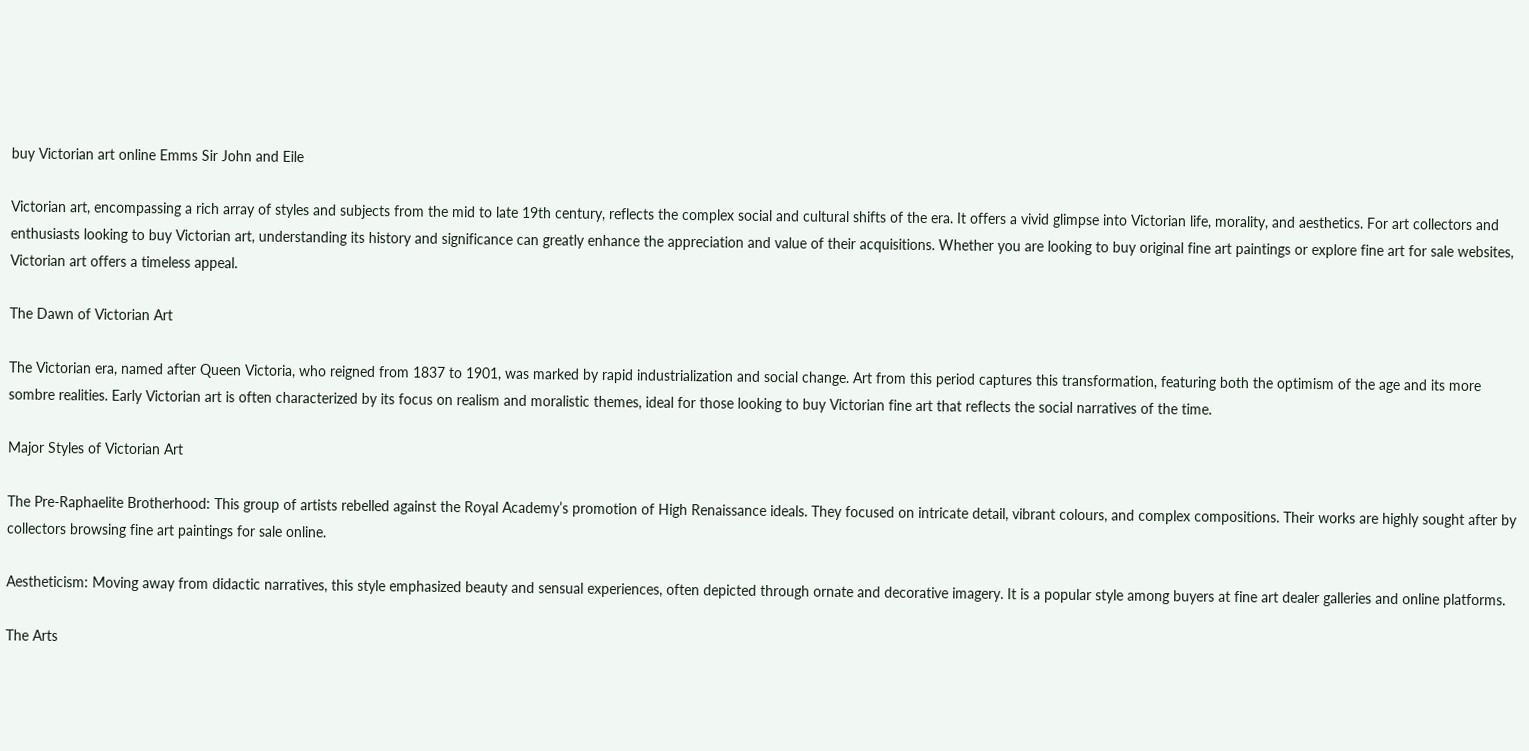buy Victorian art online Emms Sir John and Eile

Victorian art, encompassing a rich array of styles and subjects from the mid to late 19th century, reflects the complex social and cultural shifts of the era. It offers a vivid glimpse into Victorian life, morality, and aesthetics. For art collectors and enthusiasts looking to buy Victorian art, understanding its history and significance can greatly enhance the appreciation and value of their acquisitions. Whether you are looking to buy original fine art paintings or explore fine art for sale websites, Victorian art offers a timeless appeal.

The Dawn of Victorian Art

The Victorian era, named after Queen Victoria, who reigned from 1837 to 1901, was marked by rapid industrialization and social change. Art from this period captures this transformation, featuring both the optimism of the age and its more sombre realities. Early Victorian art is often characterized by its focus on realism and moralistic themes, ideal for those looking to buy Victorian fine art that reflects the social narratives of the time.

Major Styles of Victorian Art

The Pre-Raphaelite Brotherhood: This group of artists rebelled against the Royal Academy’s promotion of High Renaissance ideals. They focused on intricate detail, vibrant colours, and complex compositions. Their works are highly sought after by collectors browsing fine art paintings for sale online.

Aestheticism: Moving away from didactic narratives, this style emphasized beauty and sensual experiences, often depicted through ornate and decorative imagery. It is a popular style among buyers at fine art dealer galleries and online platforms.

The Arts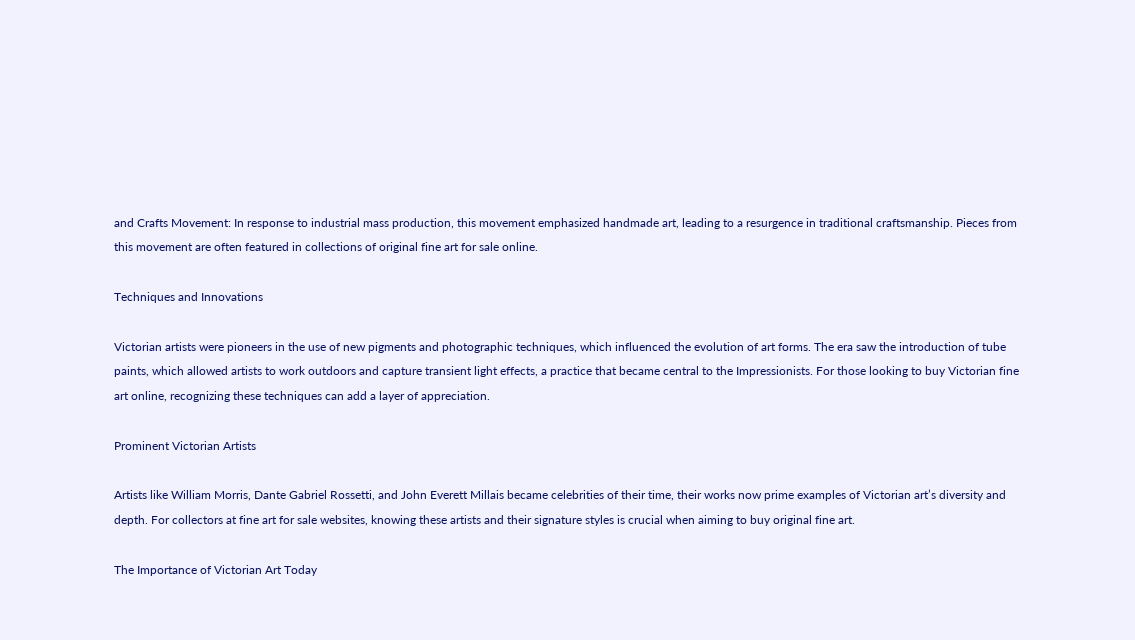and Crafts Movement: In response to industrial mass production, this movement emphasized handmade art, leading to a resurgence in traditional craftsmanship. Pieces from this movement are often featured in collections of original fine art for sale online.

Techniques and Innovations

Victorian artists were pioneers in the use of new pigments and photographic techniques, which influenced the evolution of art forms. The era saw the introduction of tube paints, which allowed artists to work outdoors and capture transient light effects, a practice that became central to the Impressionists. For those looking to buy Victorian fine art online, recognizing these techniques can add a layer of appreciation.

Prominent Victorian Artists

Artists like William Morris, Dante Gabriel Rossetti, and John Everett Millais became celebrities of their time, their works now prime examples of Victorian art’s diversity and depth. For collectors at fine art for sale websites, knowing these artists and their signature styles is crucial when aiming to buy original fine art.

The Importance of Victorian Art Today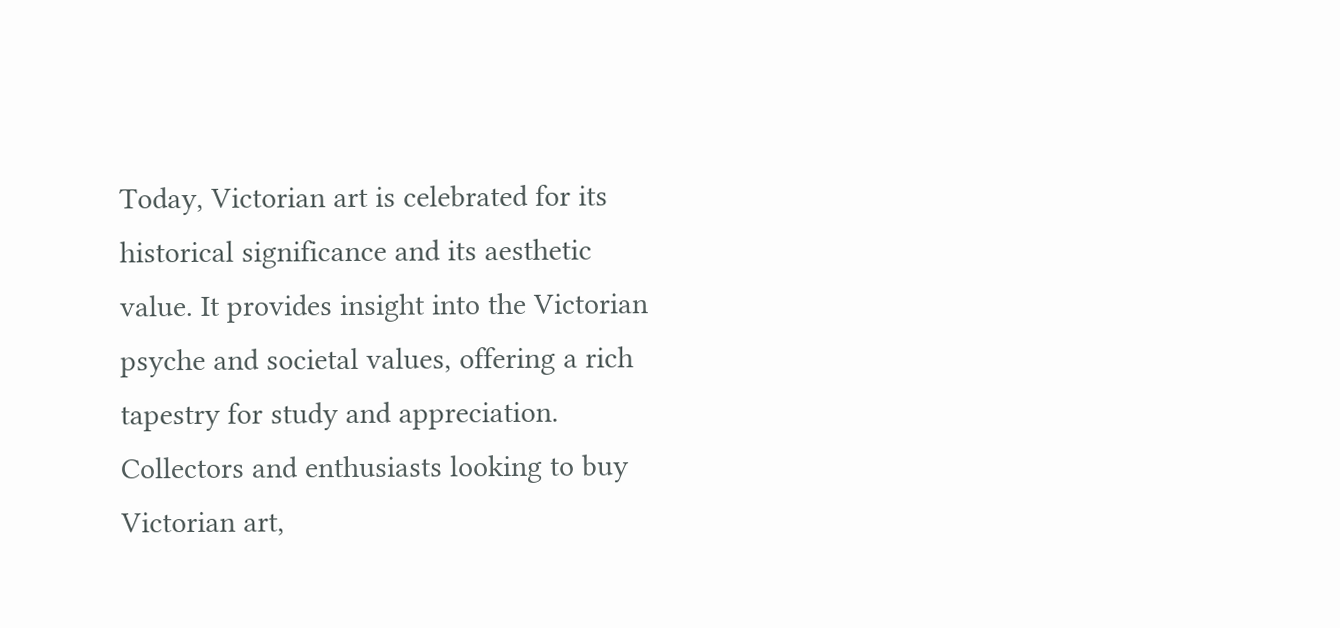Today, Victorian art is celebrated for its historical significance and its aesthetic value. It provides insight into the Victorian psyche and societal values, offering a rich tapestry for study and appreciation. Collectors and enthusiasts looking to buy Victorian art,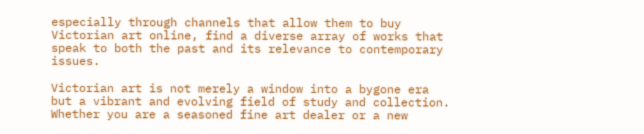especially through channels that allow them to buy Victorian art online, find a diverse array of works that speak to both the past and its relevance to contemporary issues.

Victorian art is not merely a window into a bygone era but a vibrant and evolving field of study and collection. Whether you are a seasoned fine art dealer or a new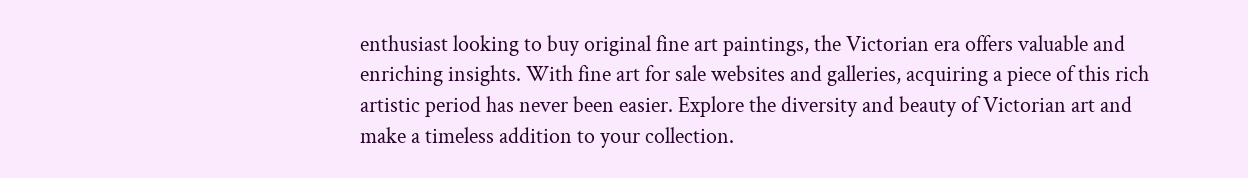enthusiast looking to buy original fine art paintings, the Victorian era offers valuable and enriching insights. With fine art for sale websites and galleries, acquiring a piece of this rich artistic period has never been easier. Explore the diversity and beauty of Victorian art and make a timeless addition to your collection.